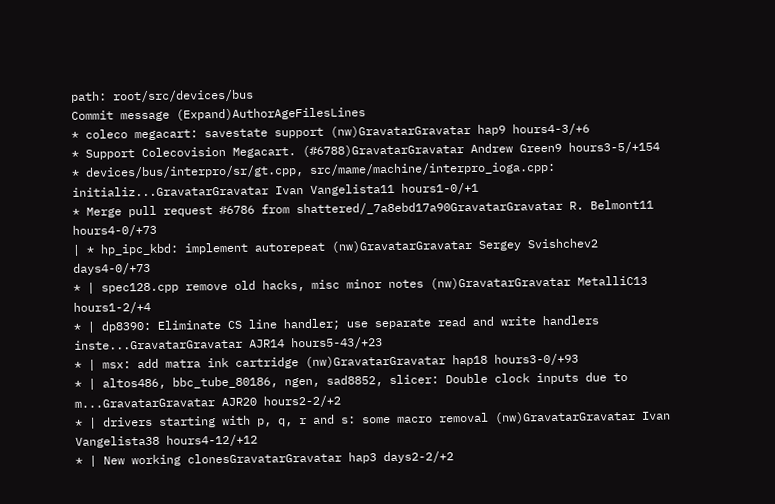path: root/src/devices/bus
Commit message (Expand)AuthorAgeFilesLines
* coleco megacart: savestate support (nw)GravatarGravatar hap9 hours4-3/+6
* Support Colecovision Megacart. (#6788)GravatarGravatar Andrew Green9 hours3-5/+154
* devices/bus/interpro/sr/gt.cpp, src/mame/machine/interpro_ioga.cpp: initializ...GravatarGravatar Ivan Vangelista11 hours1-0/+1
* Merge pull request #6786 from shattered/_7a8ebd17a90GravatarGravatar R. Belmont11 hours4-0/+73
| * hp_ipc_kbd: implement autorepeat (nw)GravatarGravatar Sergey Svishchev2 days4-0/+73
* | spec128.cpp remove old hacks, misc minor notes (nw)GravatarGravatar MetalliC13 hours1-2/+4
* | dp8390: Eliminate CS line handler; use separate read and write handlers inste...GravatarGravatar AJR14 hours5-43/+23
* | msx: add matra ink cartridge (nw)GravatarGravatar hap18 hours3-0/+93
* | altos486, bbc_tube_80186, ngen, sad8852, slicer: Double clock inputs due to m...GravatarGravatar AJR20 hours2-2/+2
* | drivers starting with p, q, r and s: some macro removal (nw)GravatarGravatar Ivan Vangelista38 hours4-12/+12
* | New working clonesGravatarGravatar hap3 days2-2/+2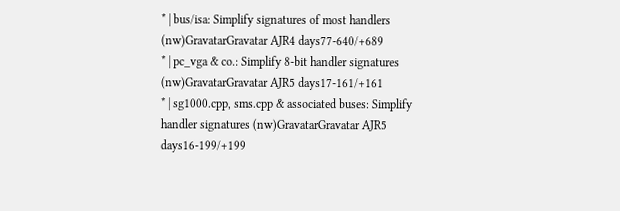* | bus/isa: Simplify signatures of most handlers (nw)GravatarGravatar AJR4 days77-640/+689
* | pc_vga & co.: Simplify 8-bit handler signatures (nw)GravatarGravatar AJR5 days17-161/+161
* | sg1000.cpp, sms.cpp & associated buses: Simplify handler signatures (nw)GravatarGravatar AJR5 days16-199/+199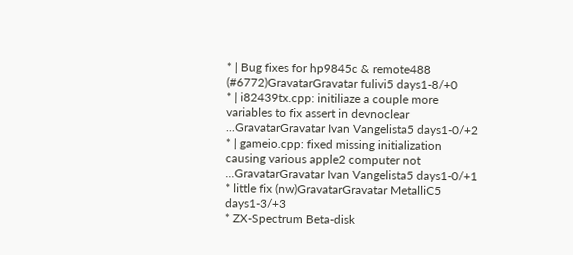* | Bug fixes for hp9845c & remote488 (#6772)GravatarGravatar fulivi5 days1-8/+0
* | i82439tx.cpp: initiliaze a couple more variables to fix assert in devnoclear ...GravatarGravatar Ivan Vangelista5 days1-0/+2
* | gameio.cpp: fixed missing initialization causing various apple2 computer not ...GravatarGravatar Ivan Vangelista5 days1-0/+1
* little fix (nw)GravatarGravatar MetalliC5 days1-3/+3
* ZX-Spectrum Beta-disk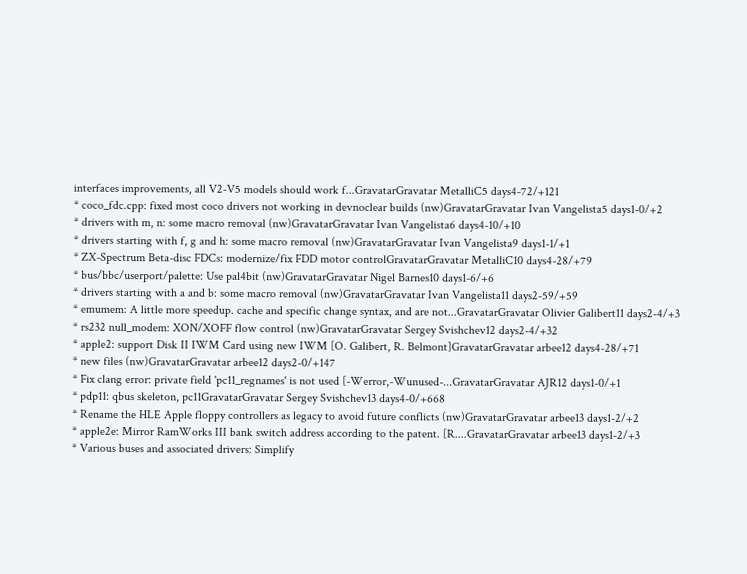interfaces improvements, all V2-V5 models should work f...GravatarGravatar MetalliC5 days4-72/+121
* coco_fdc.cpp: fixed most coco drivers not working in devnoclear builds (nw)GravatarGravatar Ivan Vangelista5 days1-0/+2
* drivers with m, n: some macro removal (nw)GravatarGravatar Ivan Vangelista6 days4-10/+10
* drivers starting with f, g and h: some macro removal (nw)GravatarGravatar Ivan Vangelista9 days1-1/+1
* ZX-Spectrum Beta-disc FDCs: modernize/fix FDD motor controlGravatarGravatar MetalliC10 days4-28/+79
* bus/bbc/userport/palette: Use pal4bit (nw)GravatarGravatar Nigel Barnes10 days1-6/+6
* drivers starting with a and b: some macro removal (nw)GravatarGravatar Ivan Vangelista11 days2-59/+59
* emumem: A little more speedup. cache and specific change syntax, and are not...GravatarGravatar Olivier Galibert11 days2-4/+3
* rs232 null_modem: XON/XOFF flow control (nw)GravatarGravatar Sergey Svishchev12 days2-4/+32
* apple2: support Disk II IWM Card using new IWM [O. Galibert, R. Belmont]GravatarGravatar arbee12 days4-28/+71
* new files (nw)GravatarGravatar arbee12 days2-0/+147
* Fix clang error: private field 'pc11_regnames' is not used [-Werror,-Wunused-...GravatarGravatar AJR12 days1-0/+1
* pdp11: qbus skeleton, pc11GravatarGravatar Sergey Svishchev13 days4-0/+668
* Rename the HLE Apple floppy controllers as legacy to avoid future conflicts (nw)GravatarGravatar arbee13 days1-2/+2
* apple2e: Mirror RamWorks III bank switch address according to the patent. [R....GravatarGravatar arbee13 days1-2/+3
* Various buses and associated drivers: Simplify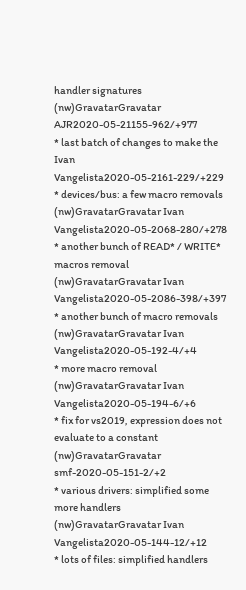handler signatures (nw)GravatarGravatar AJR2020-05-21155-962/+977
* last batch of changes to make the Ivan Vangelista2020-05-2161-229/+229
* devices/bus: a few macro removals (nw)GravatarGravatar Ivan Vangelista2020-05-2068-280/+278
* another bunch of READ* / WRITE* macros removal (nw)GravatarGravatar Ivan Vangelista2020-05-2086-398/+397
* another bunch of macro removals (nw)GravatarGravatar Ivan Vangelista2020-05-192-4/+4
* more macro removal (nw)GravatarGravatar Ivan Vangelista2020-05-194-6/+6
* fix for vs2019, expression does not evaluate to a constant (nw)GravatarGravatar smf-2020-05-151-2/+2
* various drivers: simplified some more handlers (nw)GravatarGravatar Ivan Vangelista2020-05-144-12/+12
* lots of files: simplified handlers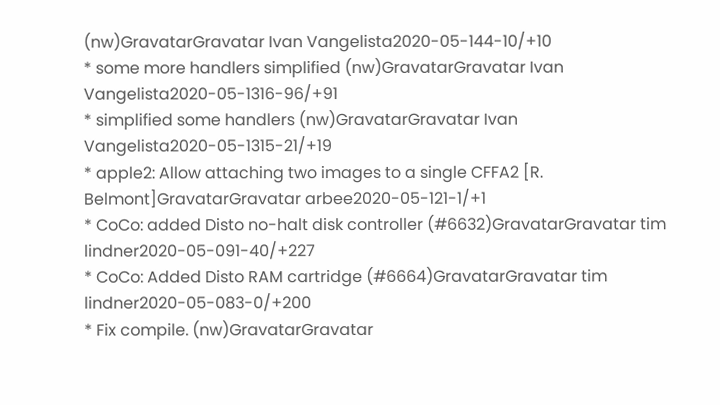(nw)GravatarGravatar Ivan Vangelista2020-05-144-10/+10
* some more handlers simplified (nw)GravatarGravatar Ivan Vangelista2020-05-1316-96/+91
* simplified some handlers (nw)GravatarGravatar Ivan Vangelista2020-05-1315-21/+19
* apple2: Allow attaching two images to a single CFFA2 [R. Belmont]GravatarGravatar arbee2020-05-121-1/+1
* CoCo: added Disto no-halt disk controller (#6632)GravatarGravatar tim lindner2020-05-091-40/+227
* CoCo: Added Disto RAM cartridge (#6664)GravatarGravatar tim lindner2020-05-083-0/+200
* Fix compile. (nw)GravatarGravatar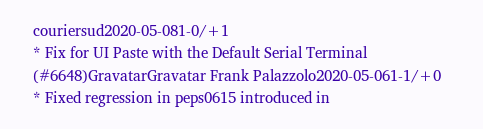couriersud2020-05-081-0/+1
* Fix for UI Paste with the Default Serial Terminal (#6648)GravatarGravatar Frank Palazzolo2020-05-061-1/+0
* Fixed regression in peps0615 introduced in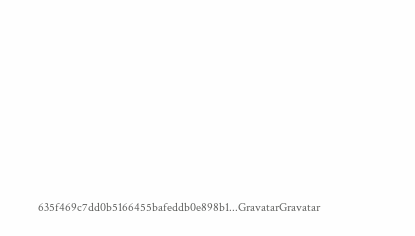635f469c7dd0b5166455bafeddb0e898b1...GravatarGravatar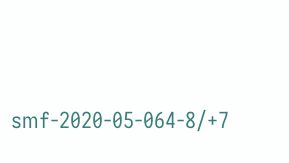smf-2020-05-064-8/+7